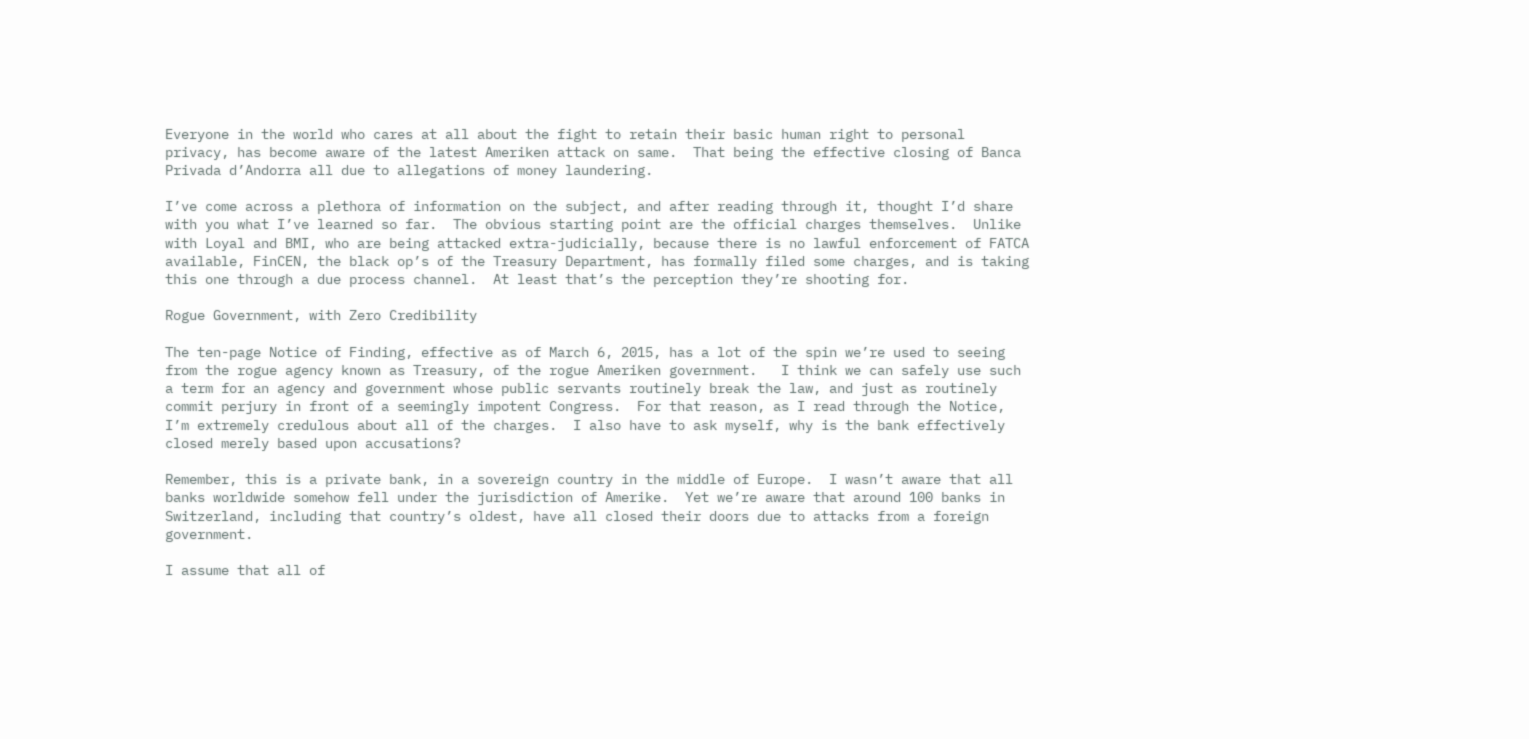Everyone in the world who cares at all about the fight to retain their basic human right to personal privacy, has become aware of the latest Ameriken attack on same.  That being the effective closing of Banca Privada d’Andorra all due to allegations of money laundering.

I’ve come across a plethora of information on the subject, and after reading through it, thought I’d share with you what I’ve learned so far.  The obvious starting point are the official charges themselves.  Unlike with Loyal and BMI, who are being attacked extra-judicially, because there is no lawful enforcement of FATCA available, FinCEN, the black op’s of the Treasury Department, has formally filed some charges, and is taking this one through a due process channel.  At least that’s the perception they’re shooting for.

Rogue Government, with Zero Credibility

The ten-page Notice of Finding, effective as of March 6, 2015, has a lot of the spin we’re used to seeing from the rogue agency known as Treasury, of the rogue Ameriken government.   I think we can safely use such a term for an agency and government whose public servants routinely break the law, and just as routinely commit perjury in front of a seemingly impotent Congress.  For that reason, as I read through the Notice, I’m extremely credulous about all of the charges.  I also have to ask myself, why is the bank effectively closed merely based upon accusations?

Remember, this is a private bank, in a sovereign country in the middle of Europe.  I wasn’t aware that all banks worldwide somehow fell under the jurisdiction of Amerike.  Yet we’re aware that around 100 banks in Switzerland, including that country’s oldest, have all closed their doors due to attacks from a foreign government.

I assume that all of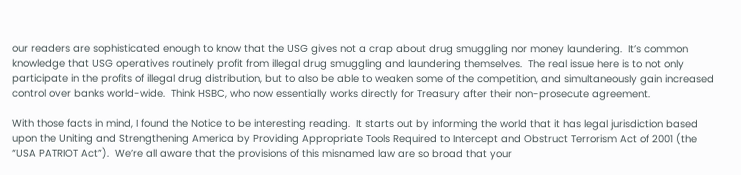our readers are sophisticated enough to know that the USG gives not a crap about drug smuggling nor money laundering.  It’s common knowledge that USG operatives routinely profit from illegal drug smuggling and laundering themselves.  The real issue here is to not only participate in the profits of illegal drug distribution, but to also be able to weaken some of the competition, and simultaneously gain increased control over banks world-wide.  Think HSBC, who now essentially works directly for Treasury after their non-prosecute agreement.

With those facts in mind, I found the Notice to be interesting reading.  It starts out by informing the world that it has legal jurisdiction based upon the Uniting and Strengthening America by Providing Appropriate Tools Required to Intercept and Obstruct Terrorism Act of 2001 (the “USA PATRIOT Act”).  We’re all aware that the provisions of this misnamed law are so broad that your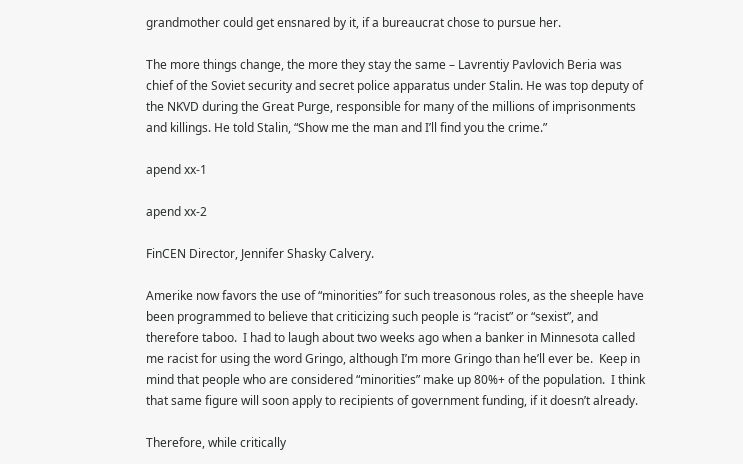grandmother could get ensnared by it, if a bureaucrat chose to pursue her.

The more things change, the more they stay the same – Lavrentiy Pavlovich Beria was chief of the Soviet security and secret police apparatus under Stalin. He was top deputy of the NKVD during the Great Purge, responsible for many of the millions of imprisonments and killings. He told Stalin, “Show me the man and I’ll find you the crime.”

apend xx-1

apend xx-2

FinCEN Director, Jennifer Shasky Calvery.

Amerike now favors the use of “minorities” for such treasonous roles, as the sheeple have been programmed to believe that criticizing such people is “racist” or “sexist”, and therefore taboo.  I had to laugh about two weeks ago when a banker in Minnesota called me racist for using the word Gringo, although I’m more Gringo than he’ll ever be.  Keep in mind that people who are considered “minorities” make up 80%+ of the population.  I think that same figure will soon apply to recipients of government funding, if it doesn’t already.

Therefore, while critically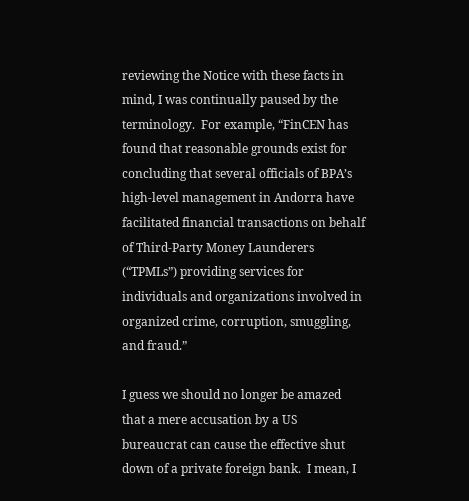reviewing the Notice with these facts in mind, I was continually paused by the terminology.  For example, “FinCEN has found that reasonable grounds exist for concluding that several officials of BPA’s high-level management in Andorra have facilitated financial transactions on behalf of Third-Party Money Launderers (“TPMLs”) providing services for individuals and organizations involved in organized crime, corruption, smuggling, and fraud.”

I guess we should no longer be amazed that a mere accusation by a US bureaucrat can cause the effective shut down of a private foreign bank.  I mean, I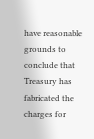have reasonable grounds to conclude that Treasury has fabricated the charges for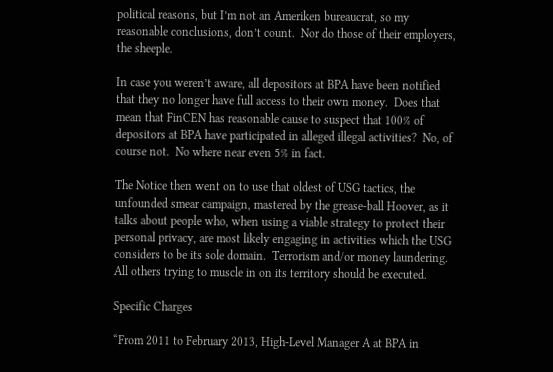political reasons, but I’m not an Ameriken bureaucrat, so my reasonable conclusions, don’t count.  Nor do those of their employers, the sheeple.

In case you weren’t aware, all depositors at BPA have been notified that they no longer have full access to their own money.  Does that mean that FinCEN has reasonable cause to suspect that 100% of depositors at BPA have participated in alleged illegal activities?  No, of course not.  No where near even 5% in fact.

The Notice then went on to use that oldest of USG tactics, the unfounded smear campaign, mastered by the grease-ball Hoover, as it talks about people who, when using a viable strategy to protect their personal privacy, are most likely engaging in activities which the USG considers to be its sole domain.  Terrorism and/or money laundering.  All others trying to muscle in on its territory should be executed.

Specific Charges

“From 2011 to February 2013, High-Level Manager A at BPA in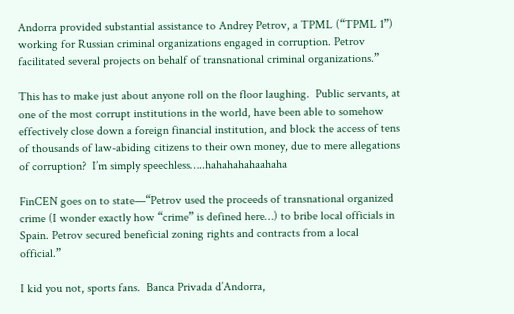Andorra provided substantial assistance to Andrey Petrov, a TPML (“TPML 1”) working for Russian criminal organizations engaged in corruption. Petrov facilitated several projects on behalf of transnational criminal organizations.”

This has to make just about anyone roll on the floor laughing.  Public servants, at one of the most corrupt institutions in the world, have been able to somehow effectively close down a foreign financial institution, and block the access of tens of thousands of law-abiding citizens to their own money, due to mere allegations of corruption?  I’m simply speechless…..hahahahahaahaha

FinCEN goes on to state—“Petrov used the proceeds of transnational organized crime (I wonder exactly how “crime” is defined here…) to bribe local officials in Spain. Petrov secured beneficial zoning rights and contracts from a local official.”

I kid you not, sports fans.  Banca Privada d’Andorra,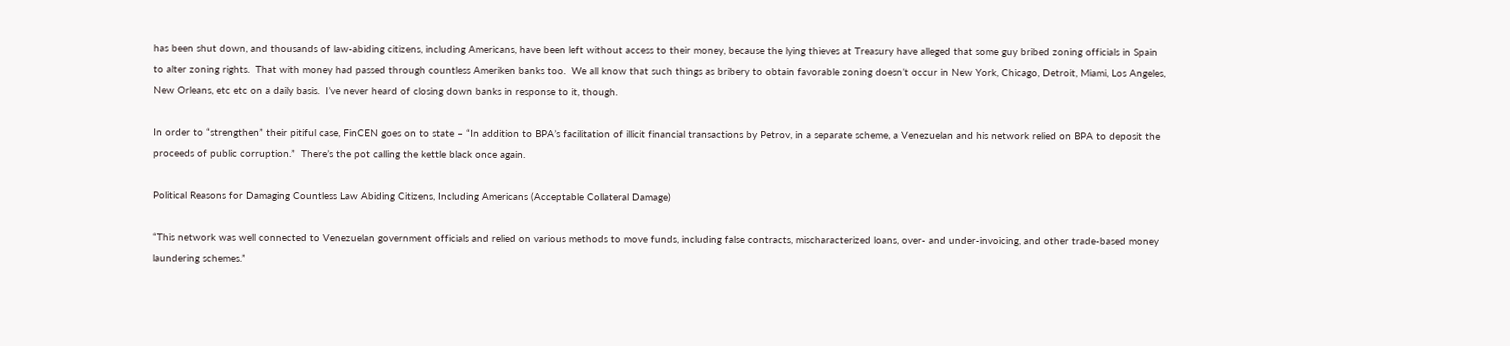has been shut down, and thousands of law-abiding citizens, including Americans, have been left without access to their money, because the lying thieves at Treasury have alleged that some guy bribed zoning officials in Spain to alter zoning rights.  That with money had passed through countless Ameriken banks too.  We all know that such things as bribery to obtain favorable zoning doesn’t occur in New York, Chicago, Detroit, Miami, Los Angeles, New Orleans, etc etc on a daily basis.  I’ve never heard of closing down banks in response to it, though.

In order to “strengthen” their pitiful case, FinCEN goes on to state – “In addition to BPA’s facilitation of illicit financial transactions by Petrov, in a separate scheme, a Venezuelan and his network relied on BPA to deposit the proceeds of public corruption.”  There’s the pot calling the kettle black once again.

Political Reasons for Damaging Countless Law Abiding Citizens, Including Americans (Acceptable Collateral Damage)

“This network was well connected to Venezuelan government officials and relied on various methods to move funds, including false contracts, mischaracterized loans, over- and under-invoicing, and other trade-based money laundering schemes.”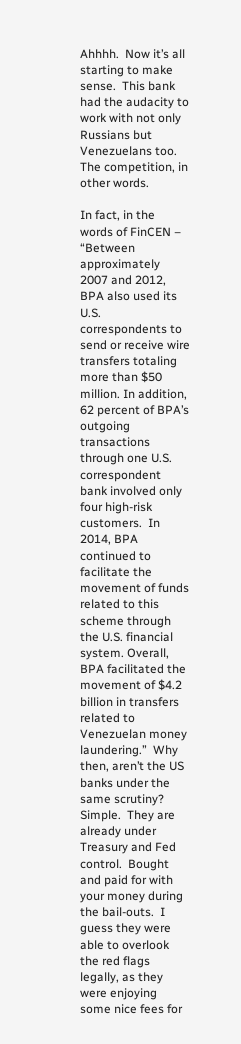Ahhhh.  Now it’s all starting to make sense.  This bank had the audacity to work with not only Russians but Venezuelans too.  The competition, in other words.

In fact, in the words of FinCEN – “Between approximately 2007 and 2012, BPA also used its U.S. correspondents to send or receive wire transfers totaling more than $50 million. In addition, 62 percent of BPA’s outgoing transactions through one U.S. correspondent bank involved only four high-risk customers.  In 2014, BPA continued to facilitate the movement of funds related to this scheme through the U.S. financial system. Overall, BPA facilitated the movement of $4.2 billion in transfers related to Venezuelan money laundering.”  Why then, aren’t the US banks under the same scrutiny?  Simple.  They are already under Treasury and Fed control.  Bought and paid for with your money during the bail-outs.  I guess they were able to overlook the red flags legally, as they were enjoying some nice fees for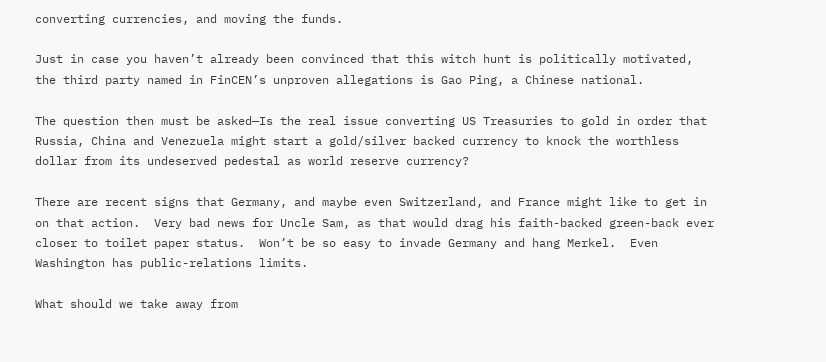converting currencies, and moving the funds.

Just in case you haven’t already been convinced that this witch hunt is politically motivated, the third party named in FinCEN’s unproven allegations is Gao Ping, a Chinese national.

The question then must be asked—Is the real issue converting US Treasuries to gold in order that Russia, China and Venezuela might start a gold/silver backed currency to knock the worthless dollar from its undeserved pedestal as world reserve currency?

There are recent signs that Germany, and maybe even Switzerland, and France might like to get in on that action.  Very bad news for Uncle Sam, as that would drag his faith-backed green-back ever closer to toilet paper status.  Won’t be so easy to invade Germany and hang Merkel.  Even Washington has public-relations limits.

What should we take away from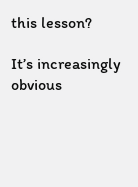this lesson?

It’s increasingly obvious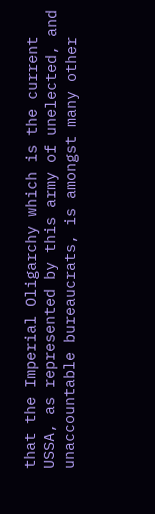that the Imperial Oligarchy which is the current USSA, as represented by this army of unelected, and unaccountable bureaucrats, is amongst many other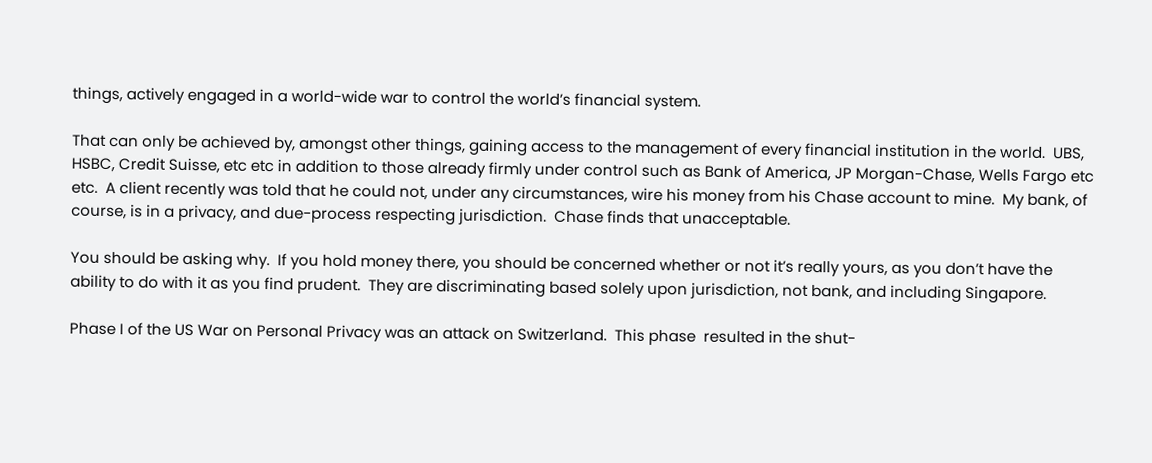things, actively engaged in a world-wide war to control the world’s financial system.

That can only be achieved by, amongst other things, gaining access to the management of every financial institution in the world.  UBS, HSBC, Credit Suisse, etc etc in addition to those already firmly under control such as Bank of America, JP Morgan-Chase, Wells Fargo etc etc.  A client recently was told that he could not, under any circumstances, wire his money from his Chase account to mine.  My bank, of course, is in a privacy, and due-process respecting jurisdiction.  Chase finds that unacceptable.

You should be asking why.  If you hold money there, you should be concerned whether or not it’s really yours, as you don’t have the ability to do with it as you find prudent.  They are discriminating based solely upon jurisdiction, not bank, and including Singapore.

Phase I of the US War on Personal Privacy was an attack on Switzerland.  This phase  resulted in the shut-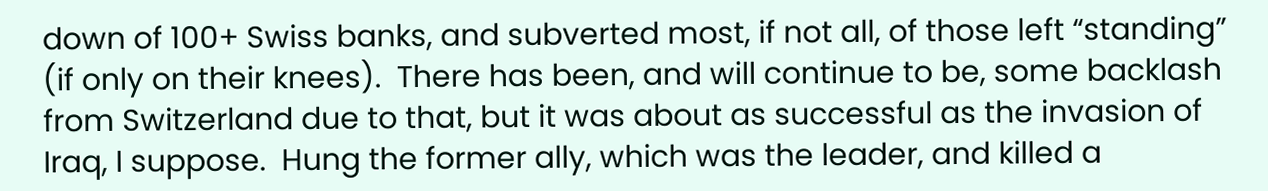down of 100+ Swiss banks, and subverted most, if not all, of those left “standing” (if only on their knees).  There has been, and will continue to be, some backlash from Switzerland due to that, but it was about as successful as the invasion of Iraq, I suppose.  Hung the former ally, which was the leader, and killed a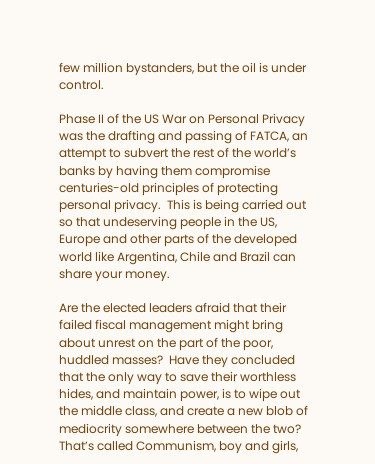few million bystanders, but the oil is under control.

Phase II of the US War on Personal Privacy was the drafting and passing of FATCA, an attempt to subvert the rest of the world’s banks by having them compromise centuries-old principles of protecting personal privacy.  This is being carried out so that undeserving people in the US, Europe and other parts of the developed world like Argentina, Chile and Brazil can share your money.

Are the elected leaders afraid that their failed fiscal management might bring about unrest on the part of the poor, huddled masses?  Have they concluded that the only way to save their worthless hides, and maintain power, is to wipe out the middle class, and create a new blob of mediocrity somewhere between the two? That’s called Communism, boy and girls,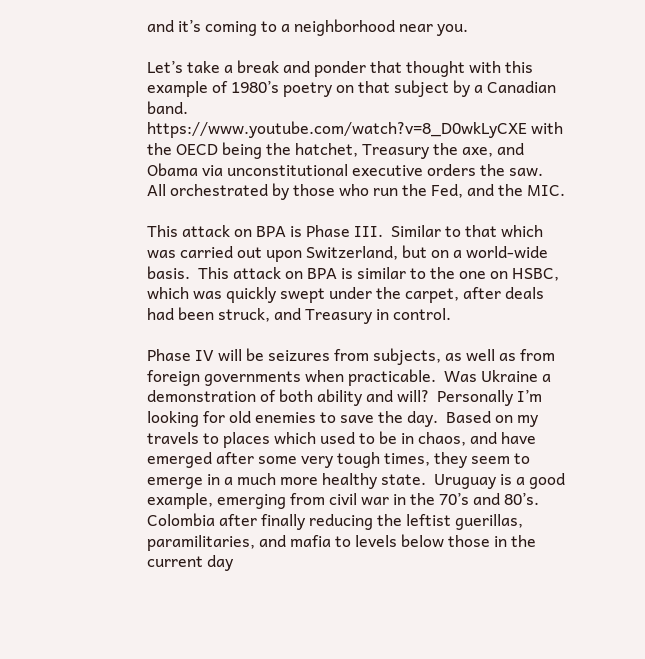and it’s coming to a neighborhood near you.

Let’s take a break and ponder that thought with this example of 1980’s poetry on that subject by a Canadian band.  https://www.youtube.com/watch?v=8_D0wkLyCXE with the OECD being the hatchet, Treasury the axe, and Obama via unconstitutional executive orders the saw.  All orchestrated by those who run the Fed, and the MIC.

This attack on BPA is Phase III.  Similar to that which was carried out upon Switzerland, but on a world-wide basis.  This attack on BPA is similar to the one on HSBC, which was quickly swept under the carpet, after deals had been struck, and Treasury in control.

Phase IV will be seizures from subjects, as well as from foreign governments when practicable.  Was Ukraine a demonstration of both ability and will?  Personally I’m looking for old enemies to save the day.  Based on my travels to places which used to be in chaos, and have emerged after some very tough times, they seem to emerge in a much more healthy state.  Uruguay is a good example, emerging from civil war in the 70’s and 80’s.  Colombia after finally reducing the leftist guerillas, paramilitaries, and mafia to levels below those in the current day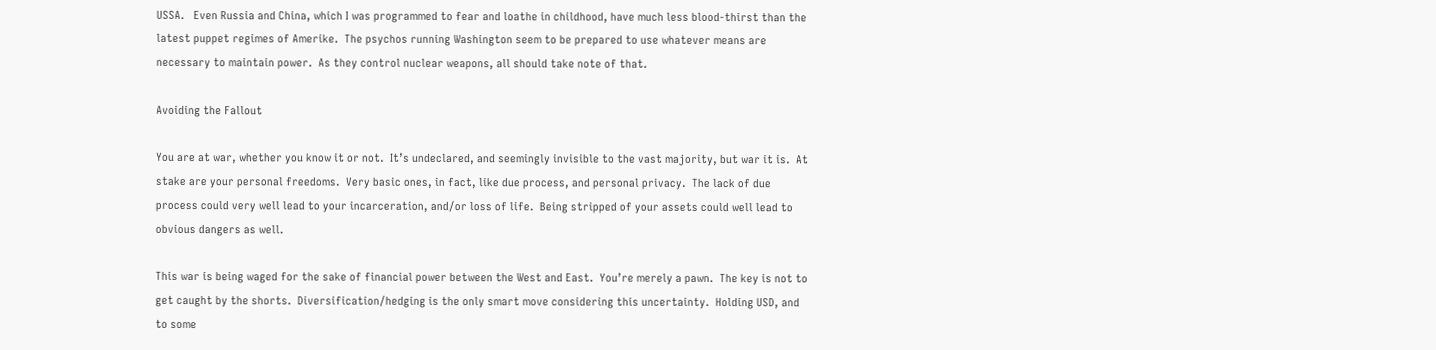USSA.   Even Russia and China, which I was programmed to fear and loathe in childhood, have much less blood-thirst than the latest puppet regimes of Amerike.  The psychos running Washington seem to be prepared to use whatever means are necessary to maintain power.  As they control nuclear weapons, all should take note of that.

Avoiding the Fallout

You are at war, whether you know it or not.  It’s undeclared, and seemingly invisible to the vast majority, but war it is.  At stake are your personal freedoms.  Very basic ones, in fact, like due process, and personal privacy.  The lack of due process could very well lead to your incarceration, and/or loss of life.  Being stripped of your assets could well lead to obvious dangers as well.

This war is being waged for the sake of financial power between the West and East.  You’re merely a pawn.  The key is not to get caught by the shorts.  Diversification/hedging is the only smart move considering this uncertainty.  Holding USD, and to some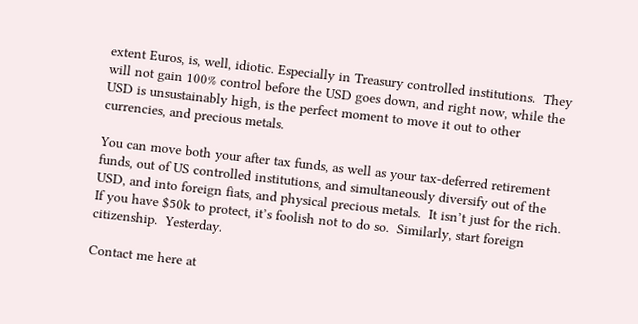extent Euros, is, well, idiotic. Especially in Treasury controlled institutions.  They will not gain 100% control before the USD goes down, and right now, while the USD is unsustainably high, is the perfect moment to move it out to other currencies, and precious metals.

You can move both your after tax funds, as well as your tax-deferred retirement funds, out of US controlled institutions, and simultaneously diversify out of the USD, and into foreign fiats, and physical precious metals.  It isn’t just for the rich.  If you have $50k to protect, it’s foolish not to do so.  Similarly, start foreign citizenship.  Yesterday.

Contact me here at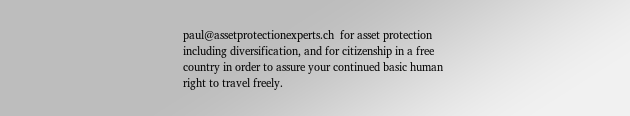paul@assetprotectionexperts.ch  for asset protection including diversification, and for citizenship in a free country in order to assure your continued basic human right to travel freely.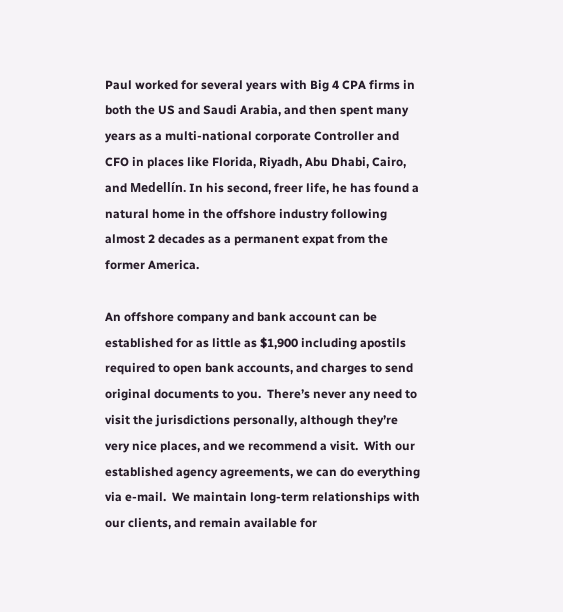Paul worked for several years with Big 4 CPA firms in both the US and Saudi Arabia, and then spent many years as a multi-national corporate Controller and CFO in places like Florida, Riyadh, Abu Dhabi, Cairo, and Medellín. In his second, freer life, he has found a natural home in the offshore industry following almost 2 decades as a permanent expat from the former America.

An offshore company and bank account can be established for as little as $1,900 including apostils required to open bank accounts, and charges to send original documents to you.  There’s never any need to visit the jurisdictions personally, although they’re very nice places, and we recommend a visit.  With our established agency agreements, we can do everything via e-mail.  We maintain long-term relationships with our clients, and remain available for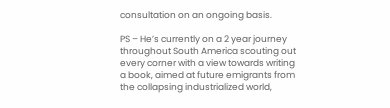consultation on an ongoing basis.

PS – He’s currently on a 2 year journey throughout South America scouting out every corner with a view towards writing a book, aimed at future emigrants from the collapsing industrialized world,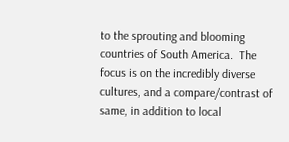to the sprouting and blooming countries of South America.  The focus is on the incredibly diverse cultures, and a compare/contrast of same, in addition to local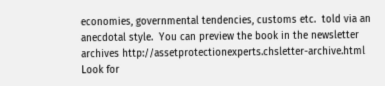economies, governmental tendencies, customs etc.  told via an anecdotal style.  You can preview the book in the newsletter archives http://assetprotectionexperts.chsletter-archive.html   Look for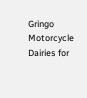Gringo Motorcycle Dairies for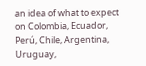an idea of what to expect on Colombia, Ecuador, Perú, Chile, Argentina, Uruguay,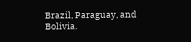Brazil, Paraguay, and Bolivia.